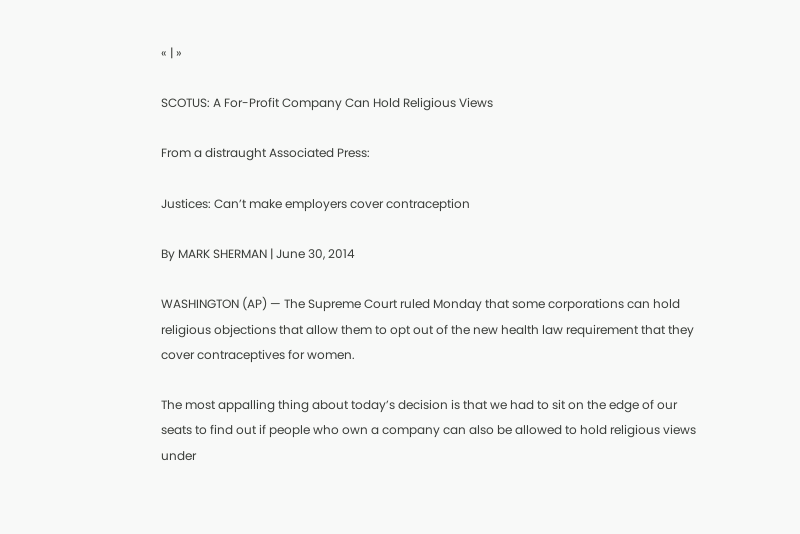« | »

SCOTUS: A For-Profit Company Can Hold Religious Views

From a distraught Associated Press:

Justices: Can’t make employers cover contraception

By MARK SHERMAN | June 30, 2014

WASHINGTON (AP) — The Supreme Court ruled Monday that some corporations can hold religious objections that allow them to opt out of the new health law requirement that they cover contraceptives for women.

The most appalling thing about today’s decision is that we had to sit on the edge of our seats to find out if people who own a company can also be allowed to hold religious views under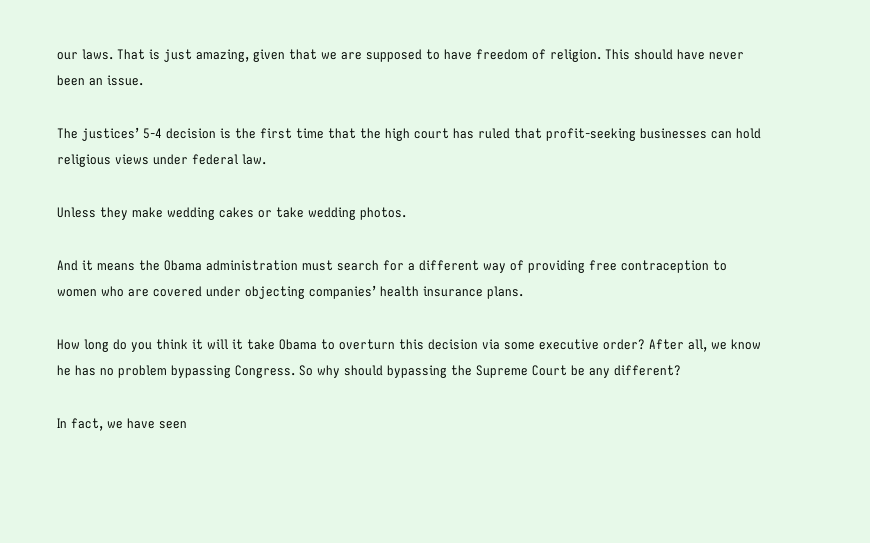our laws. That is just amazing, given that we are supposed to have freedom of religion. This should have never been an issue.

The justices’ 5-4 decision is the first time that the high court has ruled that profit-seeking businesses can hold religious views under federal law.

Unless they make wedding cakes or take wedding photos.

And it means the Obama administration must search for a different way of providing free contraception to women who are covered under objecting companies’ health insurance plans.

How long do you think it will it take Obama to overturn this decision via some executive order? After all, we know he has no problem bypassing Congress. So why should bypassing the Supreme Court be any different?

In fact, we have seen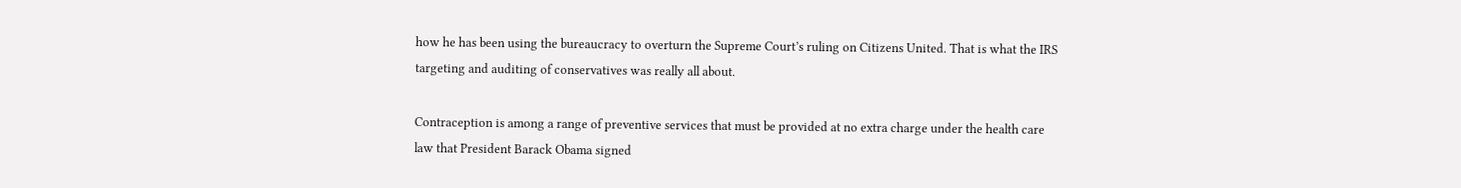how he has been using the bureaucracy to overturn the Supreme Court’s ruling on Citizens United. That is what the IRS targeting and auditing of conservatives was really all about.

Contraception is among a range of preventive services that must be provided at no extra charge under the health care law that President Barack Obama signed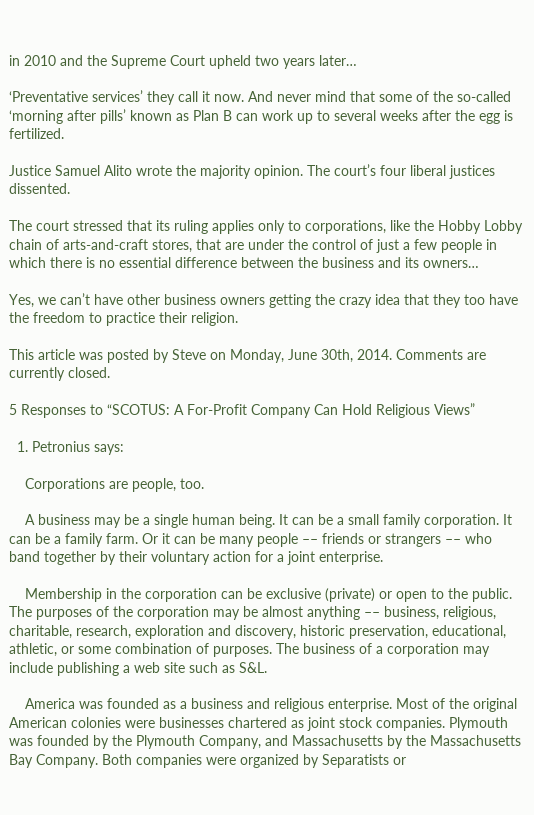in 2010 and the Supreme Court upheld two years later…

‘Preventative services’ they call it now. And never mind that some of the so-called ‘morning after pills’ known as Plan B can work up to several weeks after the egg is fertilized.

Justice Samuel Alito wrote the majority opinion. The court’s four liberal justices dissented.

The court stressed that its ruling applies only to corporations, like the Hobby Lobby chain of arts-and-craft stores, that are under the control of just a few people in which there is no essential difference between the business and its owners…

Yes, we can’t have other business owners getting the crazy idea that they too have the freedom to practice their religion.

This article was posted by Steve on Monday, June 30th, 2014. Comments are currently closed.

5 Responses to “SCOTUS: A For-Profit Company Can Hold Religious Views”

  1. Petronius says:

    Corporations are people, too.

    A business may be a single human being. It can be a small family corporation. It can be a family farm. Or it can be many people –– friends or strangers –– who band together by their voluntary action for a joint enterprise.

    Membership in the corporation can be exclusive (private) or open to the public. The purposes of the corporation may be almost anything –– business, religious, charitable, research, exploration and discovery, historic preservation, educational, athletic, or some combination of purposes. The business of a corporation may include publishing a web site such as S&L.

    America was founded as a business and religious enterprise. Most of the original American colonies were businesses chartered as joint stock companies. Plymouth was founded by the Plymouth Company, and Massachusetts by the Massachusetts Bay Company. Both companies were organized by Separatists or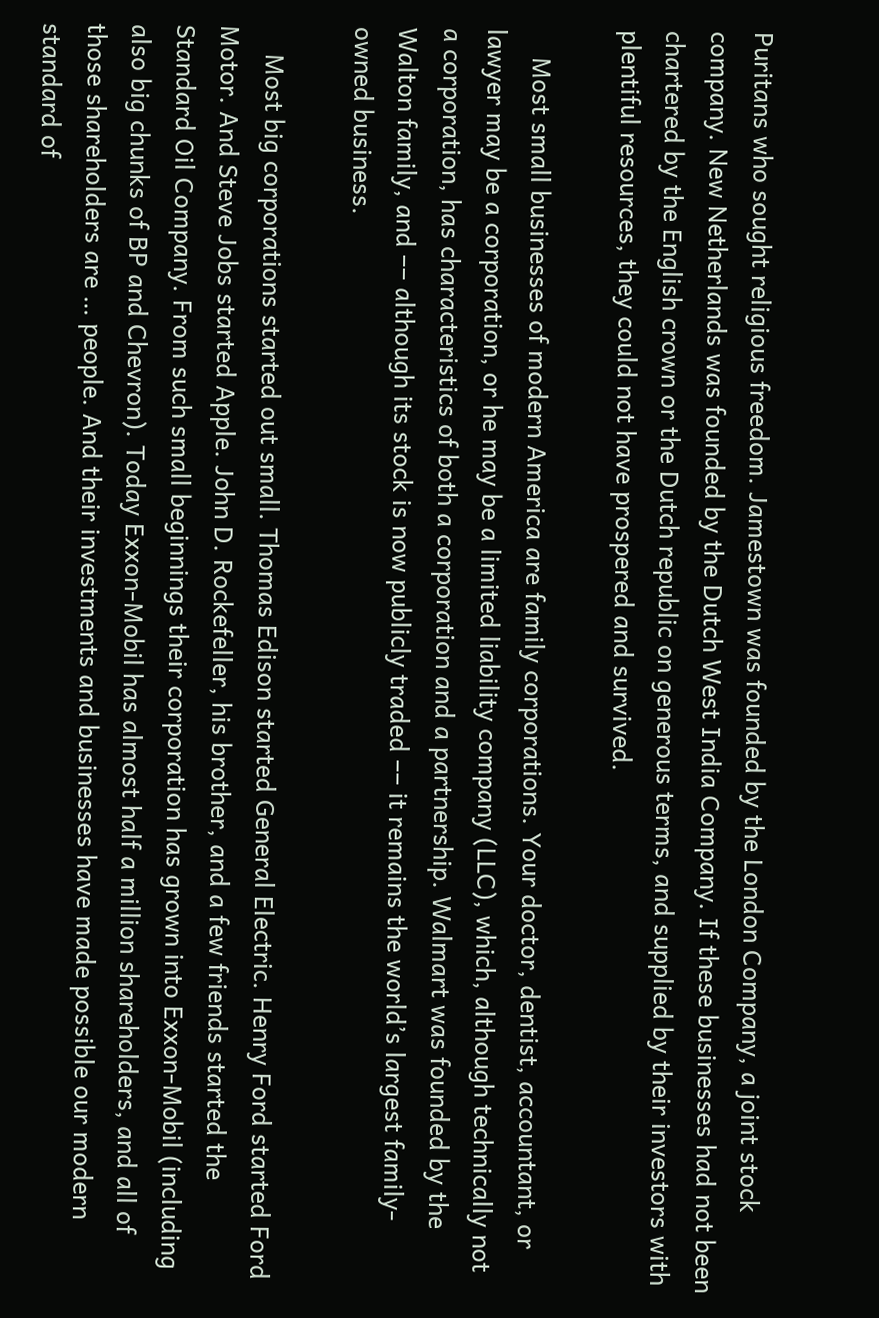Puritans who sought religious freedom. Jamestown was founded by the London Company, a joint stock company. New Netherlands was founded by the Dutch West India Company. If these businesses had not been chartered by the English crown or the Dutch republic on generous terms, and supplied by their investors with plentiful resources, they could not have prospered and survived.

    Most small businesses of modern America are family corporations. Your doctor, dentist, accountant, or lawyer may be a corporation, or he may be a limited liability company (LLC), which, although technically not a corporation, has characteristics of both a corporation and a partnership. Walmart was founded by the Walton family, and –– although its stock is now publicly traded –– it remains the world’s largest family-owned business.

    Most big corporations started out small. Thomas Edison started General Electric. Henry Ford started Ford Motor. And Steve Jobs started Apple. John D. Rockefeller, his brother, and a few friends started the Standard Oil Company. From such small beginnings their corporation has grown into Exxon-Mobil (including also big chunks of BP and Chevron). Today Exxon-Mobil has almost half a million shareholders, and all of those shareholders are … people. And their investments and businesses have made possible our modern standard of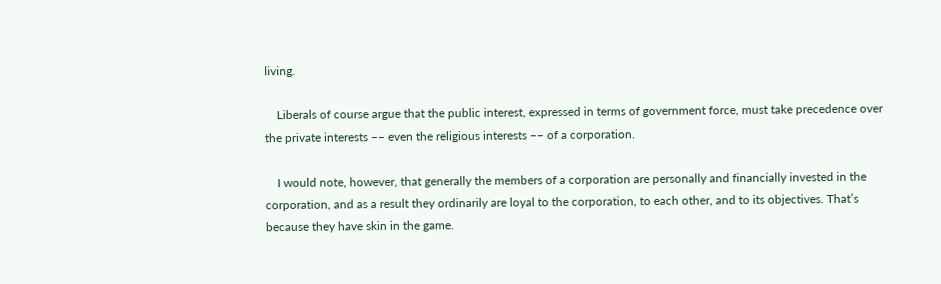living.

    Liberals of course argue that the public interest, expressed in terms of government force, must take precedence over the private interests –– even the religious interests –– of a corporation.

    I would note, however, that generally the members of a corporation are personally and financially invested in the corporation, and as a result they ordinarily are loyal to the corporation, to each other, and to its objectives. That’s because they have skin in the game.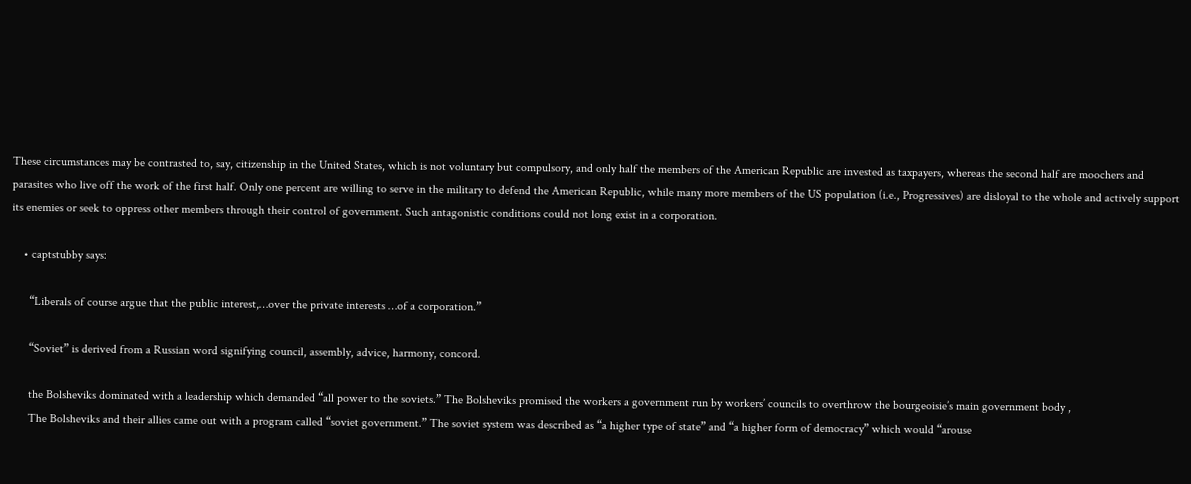These circumstances may be contrasted to, say, citizenship in the United States, which is not voluntary but compulsory, and only half the members of the American Republic are invested as taxpayers, whereas the second half are moochers and parasites who live off the work of the first half. Only one percent are willing to serve in the military to defend the American Republic, while many more members of the US population (i.e., Progressives) are disloyal to the whole and actively support its enemies or seek to oppress other members through their control of government. Such antagonistic conditions could not long exist in a corporation.

    • captstubby says:

      “Liberals of course argue that the public interest,…over the private interests …of a corporation.”

      “Soviet” is derived from a Russian word signifying council, assembly, advice, harmony, concord.

      the Bolsheviks dominated with a leadership which demanded “all power to the soviets.” The Bolsheviks promised the workers a government run by workers’ councils to overthrow the bourgeoisie’s main government body ,
      The Bolsheviks and their allies came out with a program called “soviet government.” The soviet system was described as “a higher type of state” and “a higher form of democracy” which would “arouse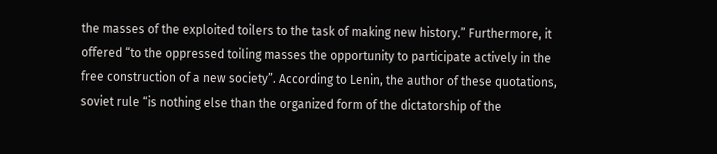the masses of the exploited toilers to the task of making new history.” Furthermore, it offered “to the oppressed toiling masses the opportunity to participate actively in the free construction of a new society”. According to Lenin, the author of these quotations, soviet rule “is nothing else than the organized form of the dictatorship of the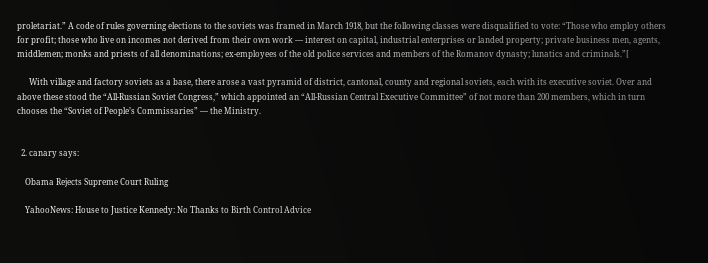proletariat.” A code of rules governing elections to the soviets was framed in March 1918, but the following classes were disqualified to vote: “Those who employ others for profit; those who live on incomes not derived from their own work — interest on capital, industrial enterprises or landed property; private business men, agents, middlemen; monks and priests of all denominations; ex-employees of the old police services and members of the Romanov dynasty; lunatics and criminals.”[

      With village and factory soviets as a base, there arose a vast pyramid of district, cantonal, county and regional soviets, each with its executive soviet. Over and above these stood the “All-Russian Soviet Congress,” which appointed an “All-Russian Central Executive Committee” of not more than 200 members, which in turn chooses the “Soviet of People’s Commissaries” — the Ministry.


  2. canary says:

    Obama Rejects Supreme Court Ruling

    YahooNews: House to Justice Kennedy: No Thanks to Birth Control Advice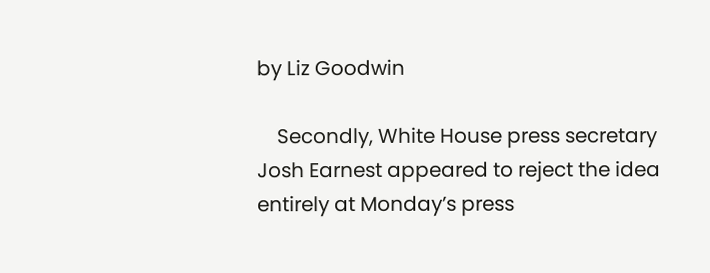by Liz Goodwin

    Secondly, White House press secretary Josh Earnest appeared to reject the idea entirely at Monday’s press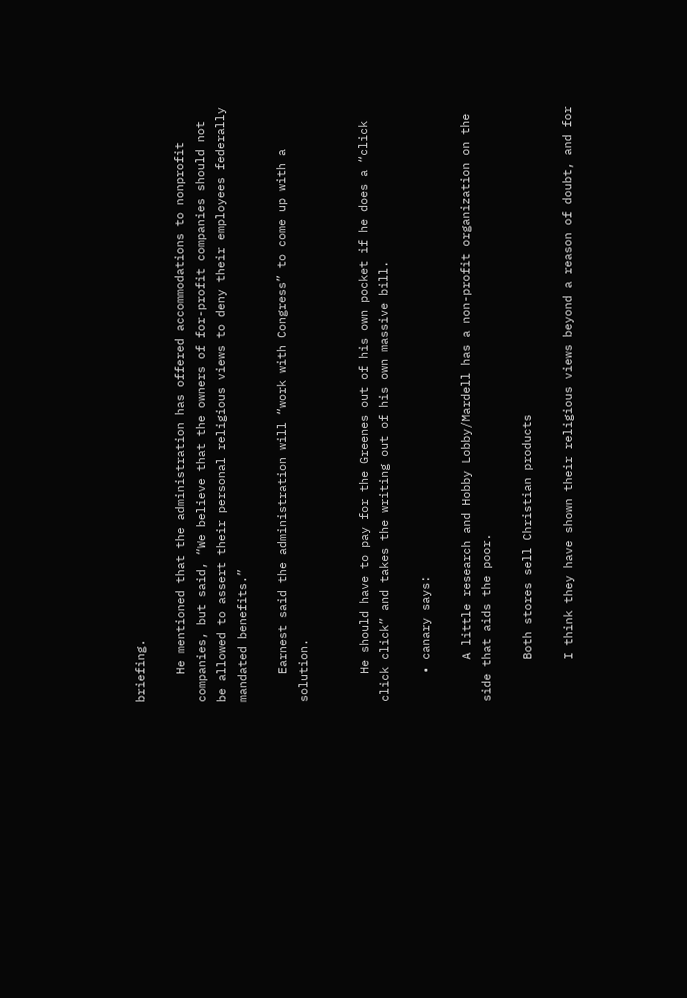briefing.

    He mentioned that the administration has offered accommodations to nonprofit companies, but said, “We believe that the owners of for-profit companies should not be allowed to assert their personal religious views to deny their employees federally mandated benefits.”

    Earnest said the administration will “work with Congress” to come up with a solution.


    He should have to pay for the Greenes out of his own pocket if he does a “click click click” and takes the writing out of his own massive bill.

    • canary says:

      A little research and Hobby Lobby/Mardell has a non-profit organization on the side that aids the poor.

      Both stores sell Christian products

      I think they have shown their religious views beyond a reason of doubt, and for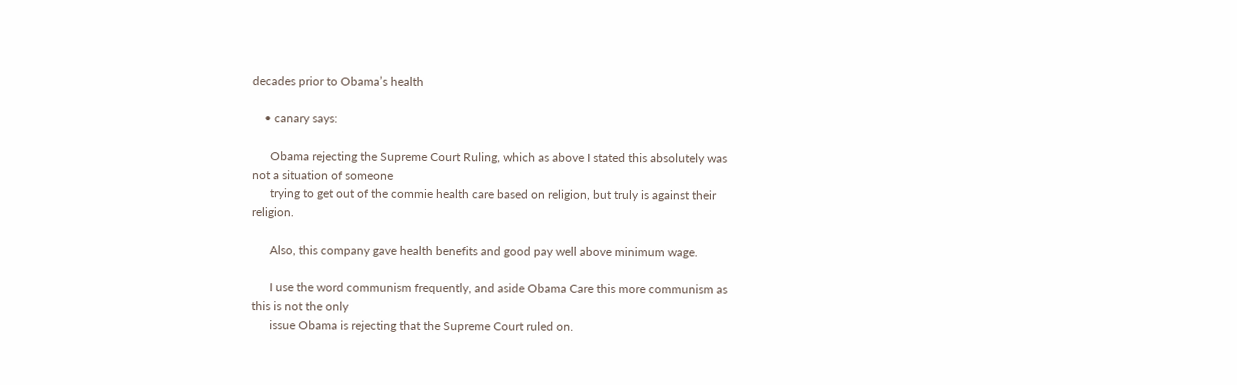decades prior to Obama’s health

    • canary says:

      Obama rejecting the Supreme Court Ruling, which as above I stated this absolutely was not a situation of someone
      trying to get out of the commie health care based on religion, but truly is against their religion.

      Also, this company gave health benefits and good pay well above minimum wage.

      I use the word communism frequently, and aside Obama Care this more communism as this is not the only
      issue Obama is rejecting that the Supreme Court ruled on.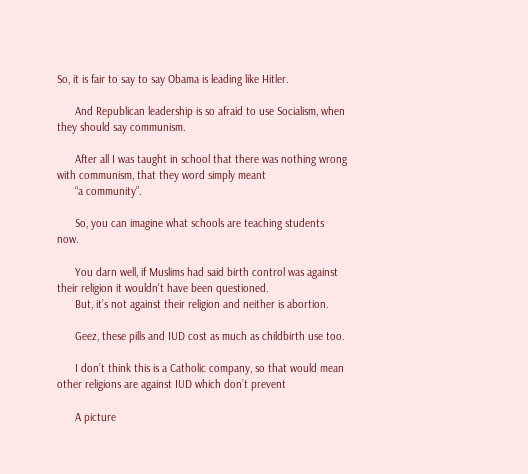So, it is fair to say to say Obama is leading like Hitler.

      And Republican leadership is so afraid to use Socialism, when they should say communism.

      After all I was taught in school that there was nothing wrong with communism, that they word simply meant
      “a community”.

      So, you can imagine what schools are teaching students now.

      You darn well, if Muslims had said birth control was against their religion it wouldn’t have been questioned.
      But, it’s not against their religion and neither is abortion.

      Geez, these pills and IUD cost as much as childbirth use too.

      I don’t think this is a Catholic company, so that would mean other religions are against IUD which don’t prevent

      A picture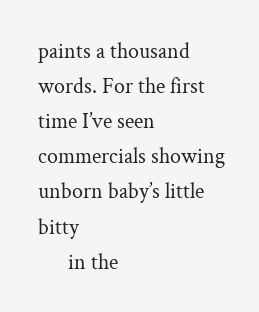paints a thousand words. For the first time I’ve seen commercials showing unborn baby’s little bitty
      in the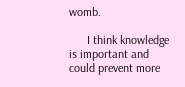womb.

      I think knowledge is important and could prevent more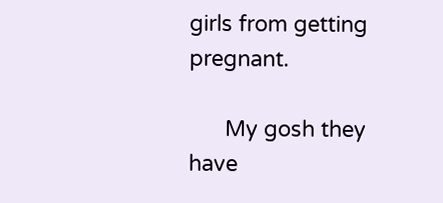girls from getting pregnant.

      My gosh they have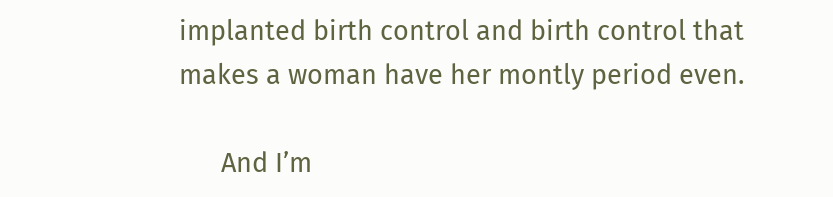implanted birth control and birth control that makes a woman have her montly period even.

      And I’m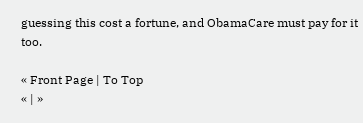guessing this cost a fortune, and ObamaCare must pay for it too.

« Front Page | To Top
« | »